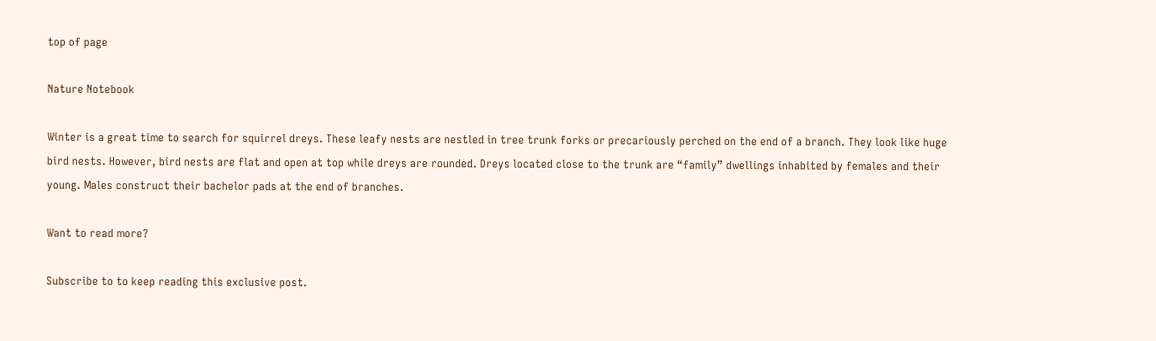top of page

Nature Notebook

Winter is a great time to search for squirrel dreys. These leafy nests are nestled in tree trunk forks or precariously perched on the end of a branch. They look like huge bird nests. However, bird nests are flat and open at top while dreys are rounded. Dreys located close to the trunk are “family” dwellings inhabited by females and their young. Males construct their bachelor pads at the end of branches.

Want to read more?

Subscribe to to keep reading this exclusive post.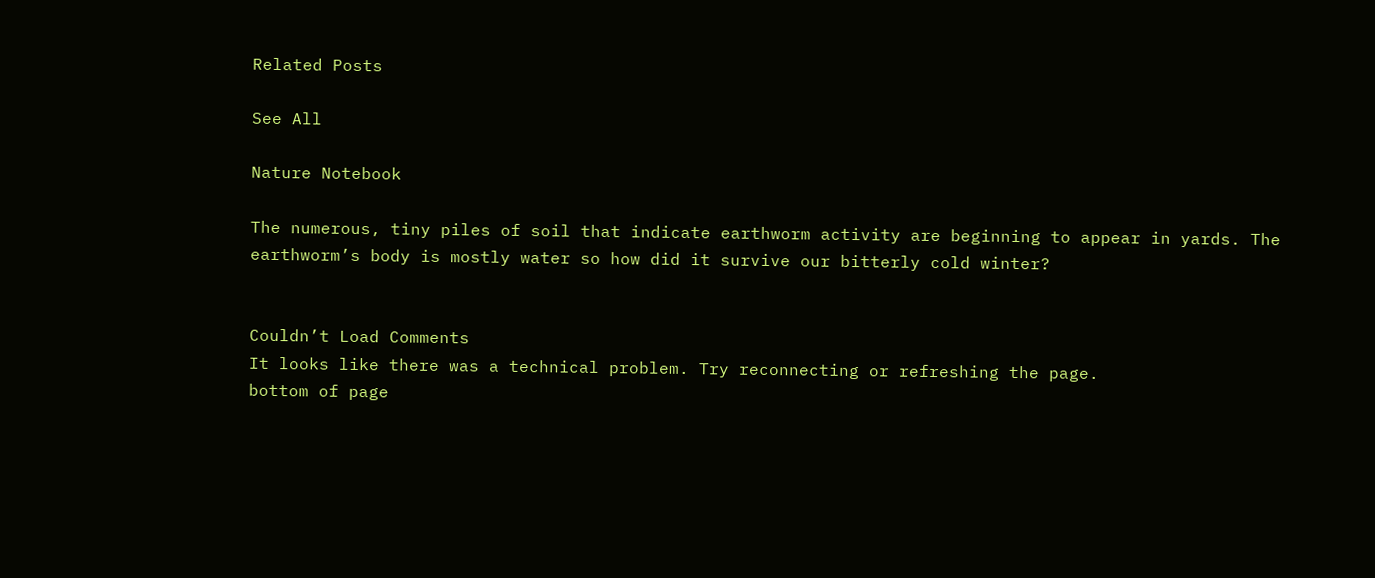Related Posts

See All

Nature Notebook

The numerous, tiny piles of soil that indicate earthworm activity are beginning to appear in yards. The earthworm’s body is mostly water so how did it survive our bitterly cold winter?


Couldn’t Load Comments
It looks like there was a technical problem. Try reconnecting or refreshing the page.
bottom of page